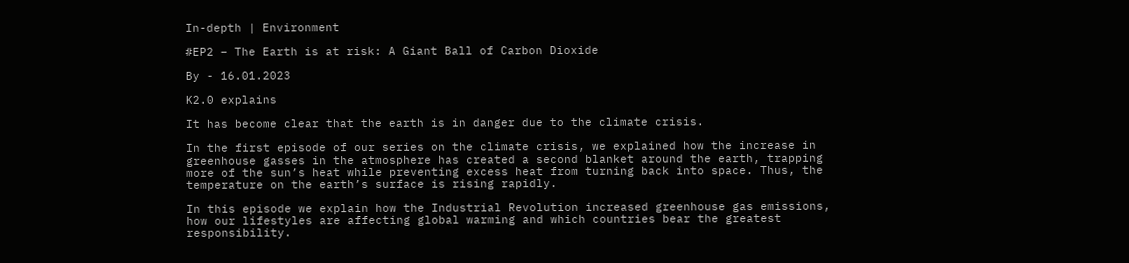In-depth | Environment

#EP2 – The Earth is at risk: A Giant Ball of Carbon Dioxide

By - 16.01.2023

K2.0 explains

It has become clear that the earth is in danger due to the climate crisis.

In the first episode of our series on the climate crisis, we explained how the increase in greenhouse gasses in the atmosphere has created a second blanket around the earth, trapping more of the sun’s heat while preventing excess heat from turning back into space. Thus, the temperature on the earth’s surface is rising rapidly.

In this episode we explain how the Industrial Revolution increased greenhouse gas emissions, how our lifestyles are affecting global warming and which countries bear the greatest responsibility.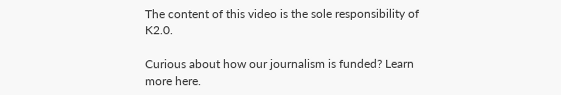The content of this video is the sole responsibility of K2.0.

Curious about how our journalism is funded? Learn more here.